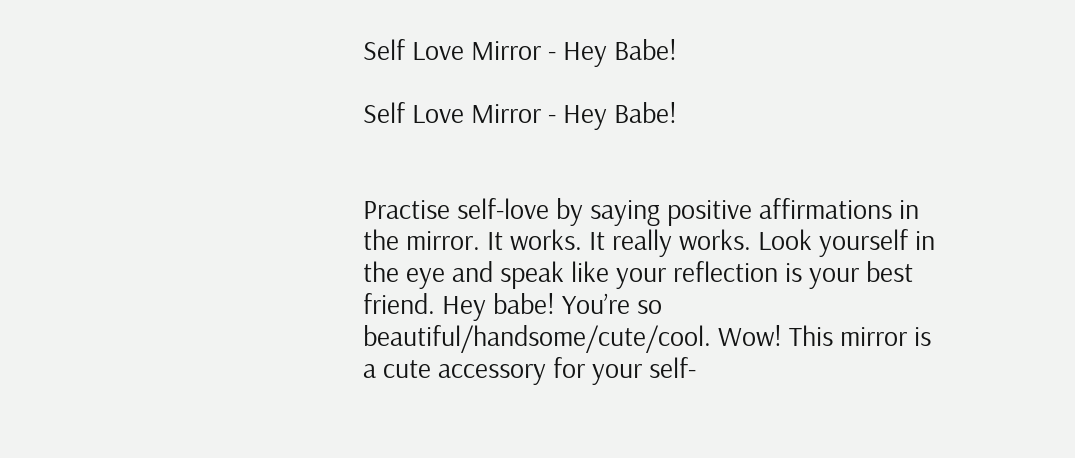Self Love Mirror - Hey Babe!

Self Love Mirror - Hey Babe!


Practise self-love by saying positive affirmations in the mirror. It works. It really works. Look yourself in the eye and speak like your reflection is your best friend. Hey babe! You’re so beautiful/handsome/cute/cool. Wow! This mirror is a cute accessory for your self-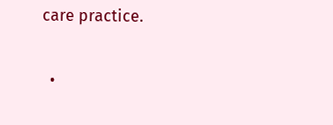care practice.

  •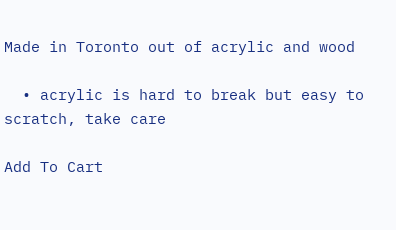Made in Toronto out of acrylic and wood

  • acrylic is hard to break but easy to scratch, take care

Add To Cart